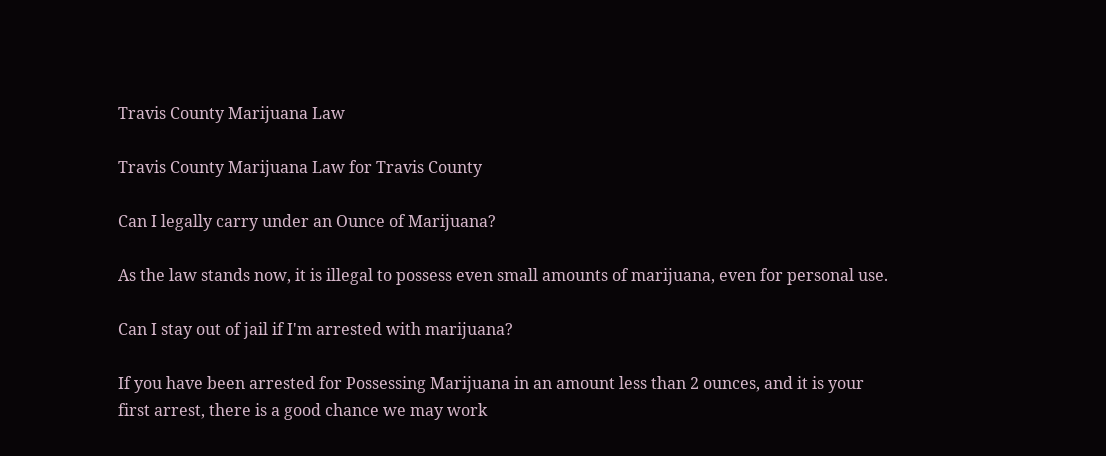Travis County Marijuana Law

Travis County Marijuana Law for Travis County

Can I legally carry under an Ounce of Marijuana?

As the law stands now, it is illegal to possess even small amounts of marijuana, even for personal use.

Can I stay out of jail if I'm arrested with marijuana?

If you have been arrested for Possessing Marijuana in an amount less than 2 ounces, and it is your first arrest, there is a good chance we may work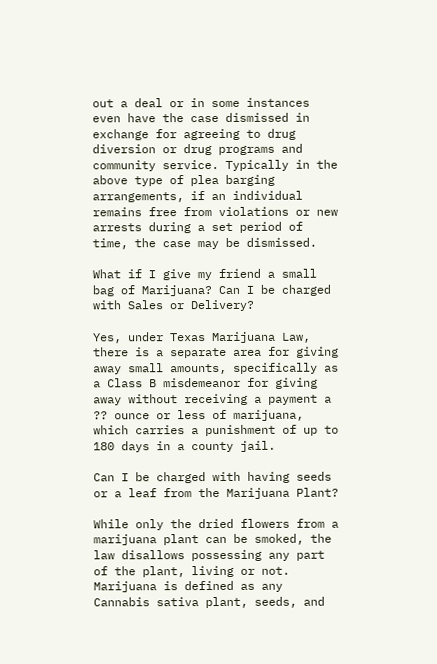out a deal or in some instances even have the case dismissed in exchange for agreeing to drug diversion or drug programs and community service. Typically in the above type of plea barging arrangements, if an individual remains free from violations or new arrests during a set period of time, the case may be dismissed.

What if I give my friend a small bag of Marijuana? Can I be charged with Sales or Delivery?

Yes, under Texas Marijuana Law, there is a separate area for giving away small amounts, specifically as a Class B misdemeanor for giving away without receiving a payment a ?? ounce or less of marijuana, which carries a punishment of up to 180 days in a county jail.

Can I be charged with having seeds or a leaf from the Marijuana Plant?

While only the dried flowers from a marijuana plant can be smoked, the law disallows possessing any part of the plant, living or not. Marijuana is defined as any Cannabis sativa plant, seeds, and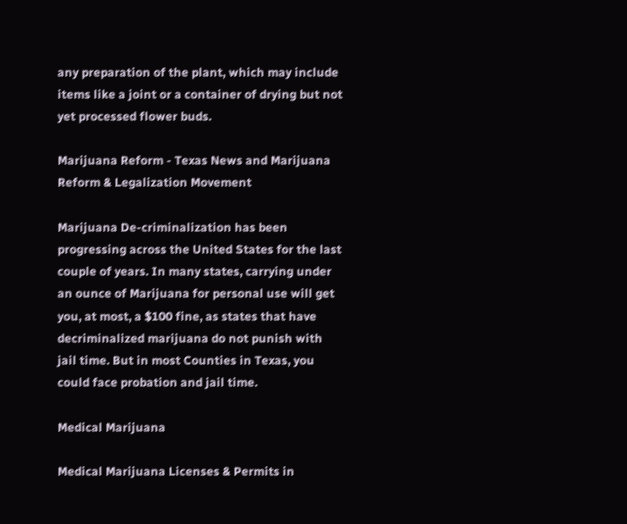any preparation of the plant, which may include items like a joint or a container of drying but not yet processed flower buds.

Marijuana Reform - Texas News and Marijuana Reform & Legalization Movement

Marijuana De-criminalization has been progressing across the United States for the last couple of years. In many states, carrying under an ounce of Marijuana for personal use will get you, at most, a $100 fine, as states that have decriminalized marijuana do not punish with jail time. But in most Counties in Texas, you could face probation and jail time.

Medical Marijuana

Medical Marijuana Licenses & Permits in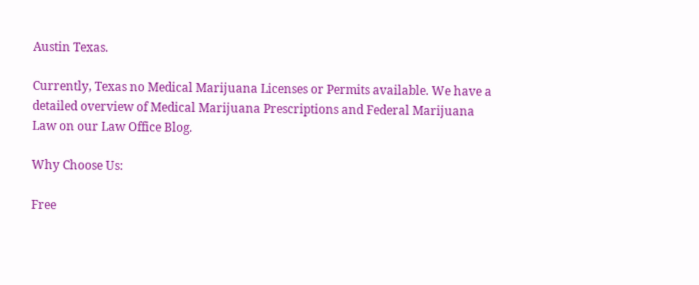Austin Texas.

Currently, Texas no Medical Marijuana Licenses or Permits available. We have a detailed overview of Medical Marijuana Prescriptions and Federal Marijuana Law on our Law Office Blog.

Why Choose Us:

Free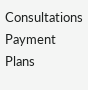Consultations Payment Plans